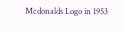Mcdonalds Logo in 1953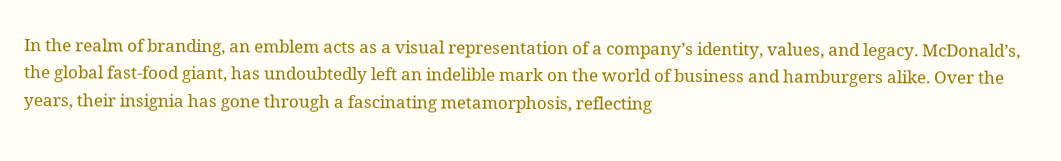In the realm of branding, an emblem acts as a visual representation of a company’s identity, values, and legacy. McDonald’s, the global fast-food giant, has undoubtedly left an indelible mark on the world of business and hamburgers alike. Over the years, their insignia has gone through a fascinating metamorphosis, reflecting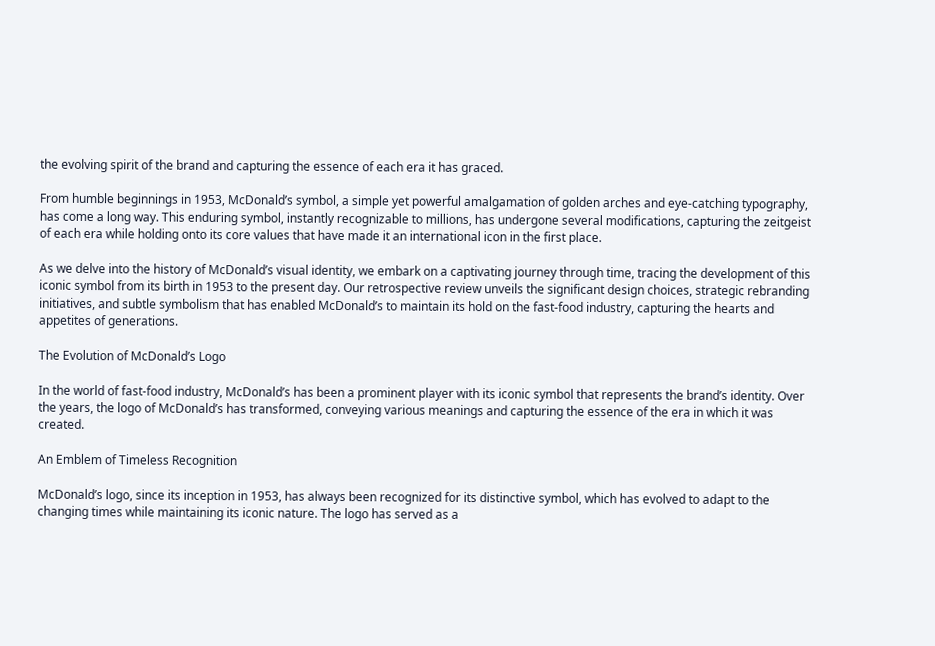the evolving spirit of the brand and capturing the essence of each era it has graced.

From humble beginnings in 1953, McDonald’s symbol, a simple yet powerful amalgamation of golden arches and eye-catching typography, has come a long way. This enduring symbol, instantly recognizable to millions, has undergone several modifications, capturing the zeitgeist of each era while holding onto its core values that have made it an international icon in the first place.

As we delve into the history of McDonald’s visual identity, we embark on a captivating journey through time, tracing the development of this iconic symbol from its birth in 1953 to the present day. Our retrospective review unveils the significant design choices, strategic rebranding initiatives, and subtle symbolism that has enabled McDonald’s to maintain its hold on the fast-food industry, capturing the hearts and appetites of generations.

The Evolution of McDonald’s Logo

In the world of fast-food industry, McDonald’s has been a prominent player with its iconic symbol that represents the brand’s identity. Over the years, the logo of McDonald’s has transformed, conveying various meanings and capturing the essence of the era in which it was created.

An Emblem of Timeless Recognition

McDonald’s logo, since its inception in 1953, has always been recognized for its distinctive symbol, which has evolved to adapt to the changing times while maintaining its iconic nature. The logo has served as a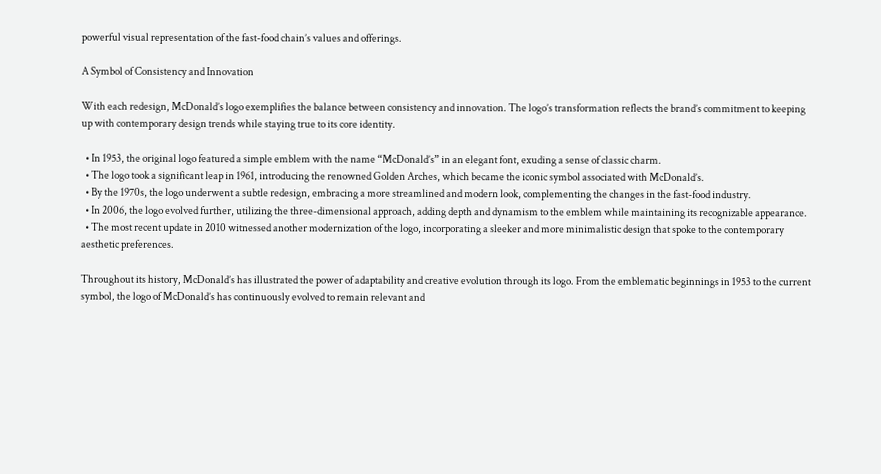powerful visual representation of the fast-food chain’s values and offerings.

A Symbol of Consistency and Innovation

With each redesign, McDonald’s logo exemplifies the balance between consistency and innovation. The logo’s transformation reflects the brand’s commitment to keeping up with contemporary design trends while staying true to its core identity.

  • In 1953, the original logo featured a simple emblem with the name “McDonald’s” in an elegant font, exuding a sense of classic charm.
  • The logo took a significant leap in 1961, introducing the renowned Golden Arches, which became the iconic symbol associated with McDonald’s.
  • By the 1970s, the logo underwent a subtle redesign, embracing a more streamlined and modern look, complementing the changes in the fast-food industry.
  • In 2006, the logo evolved further, utilizing the three-dimensional approach, adding depth and dynamism to the emblem while maintaining its recognizable appearance.
  • The most recent update in 2010 witnessed another modernization of the logo, incorporating a sleeker and more minimalistic design that spoke to the contemporary aesthetic preferences.

Throughout its history, McDonald’s has illustrated the power of adaptability and creative evolution through its logo. From the emblematic beginnings in 1953 to the current symbol, the logo of McDonald’s has continuously evolved to remain relevant and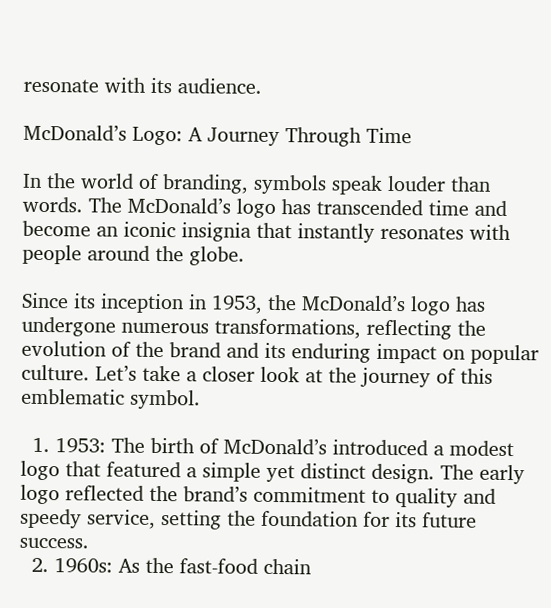resonate with its audience.

McDonald’s Logo: A Journey Through Time

In the world of branding, symbols speak louder than words. The McDonald’s logo has transcended time and become an iconic insignia that instantly resonates with people around the globe.

Since its inception in 1953, the McDonald’s logo has undergone numerous transformations, reflecting the evolution of the brand and its enduring impact on popular culture. Let’s take a closer look at the journey of this emblematic symbol.

  1. 1953: The birth of McDonald’s introduced a modest logo that featured a simple yet distinct design. The early logo reflected the brand’s commitment to quality and speedy service, setting the foundation for its future success.
  2. 1960s: As the fast-food chain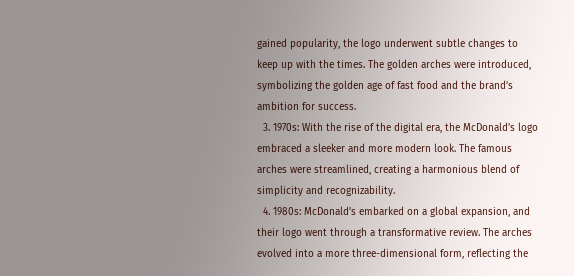gained popularity, the logo underwent subtle changes to keep up with the times. The golden arches were introduced, symbolizing the golden age of fast food and the brand’s ambition for success.
  3. 1970s: With the rise of the digital era, the McDonald’s logo embraced a sleeker and more modern look. The famous arches were streamlined, creating a harmonious blend of simplicity and recognizability.
  4. 1980s: McDonald’s embarked on a global expansion, and their logo went through a transformative review. The arches evolved into a more three-dimensional form, reflecting the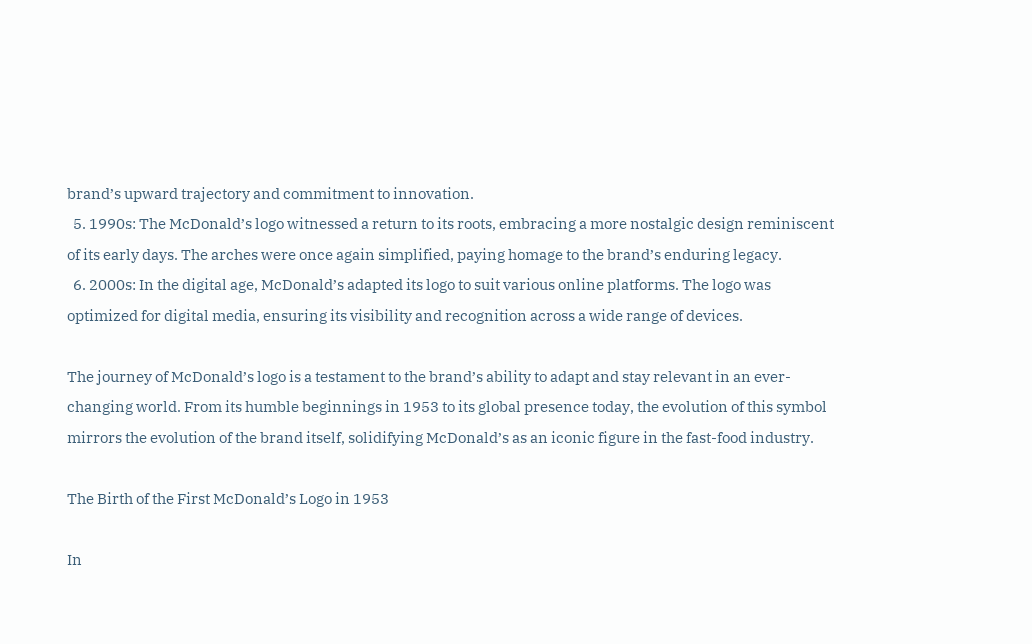brand’s upward trajectory and commitment to innovation.
  5. 1990s: The McDonald’s logo witnessed a return to its roots, embracing a more nostalgic design reminiscent of its early days. The arches were once again simplified, paying homage to the brand’s enduring legacy.
  6. 2000s: In the digital age, McDonald’s adapted its logo to suit various online platforms. The logo was optimized for digital media, ensuring its visibility and recognition across a wide range of devices.

The journey of McDonald’s logo is a testament to the brand’s ability to adapt and stay relevant in an ever-changing world. From its humble beginnings in 1953 to its global presence today, the evolution of this symbol mirrors the evolution of the brand itself, solidifying McDonald’s as an iconic figure in the fast-food industry.

The Birth of the First McDonald’s Logo in 1953

In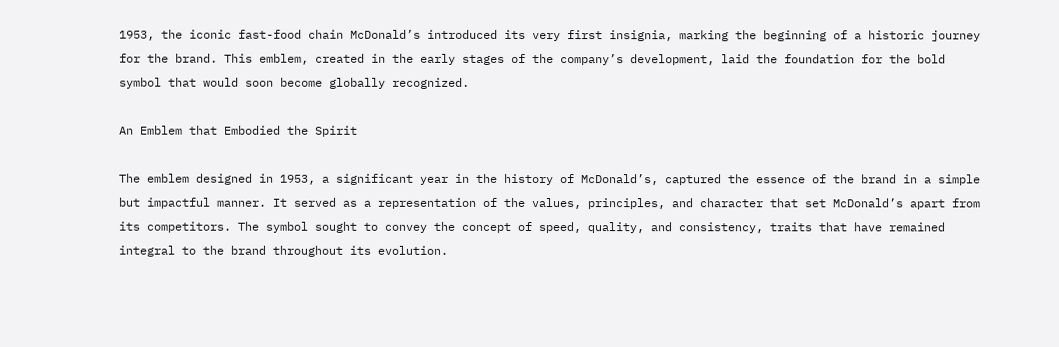1953, the iconic fast-food chain McDonald’s introduced its very first insignia, marking the beginning of a historic journey for the brand. This emblem, created in the early stages of the company’s development, laid the foundation for the bold symbol that would soon become globally recognized.

An Emblem that Embodied the Spirit

The emblem designed in 1953, a significant year in the history of McDonald’s, captured the essence of the brand in a simple but impactful manner. It served as a representation of the values, principles, and character that set McDonald’s apart from its competitors. The symbol sought to convey the concept of speed, quality, and consistency, traits that have remained integral to the brand throughout its evolution.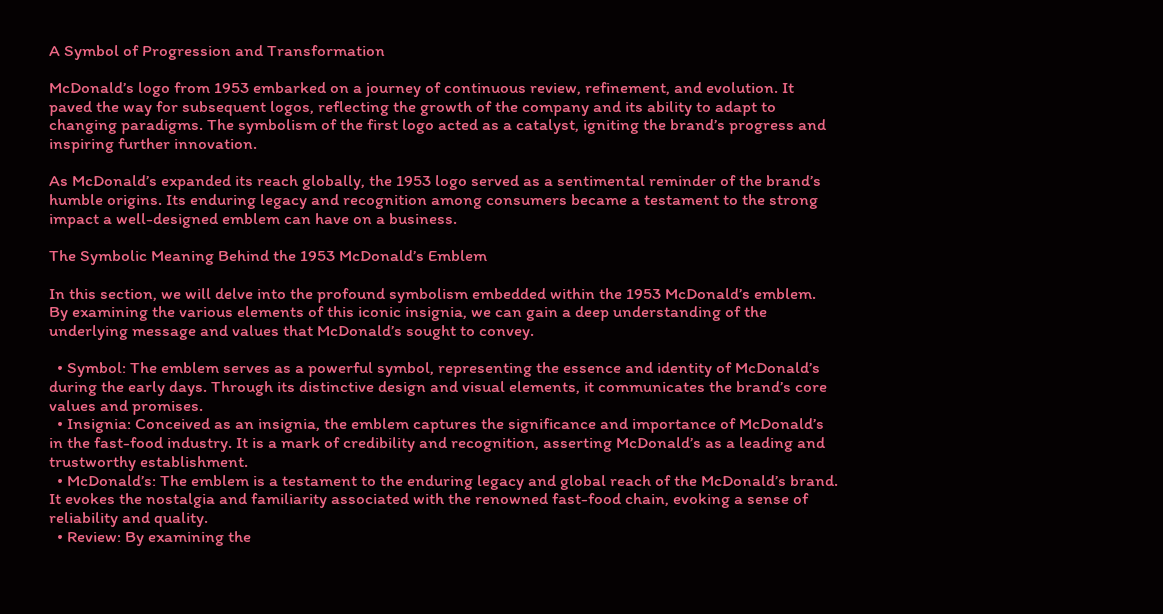A Symbol of Progression and Transformation

McDonald’s logo from 1953 embarked on a journey of continuous review, refinement, and evolution. It paved the way for subsequent logos, reflecting the growth of the company and its ability to adapt to changing paradigms. The symbolism of the first logo acted as a catalyst, igniting the brand’s progress and inspiring further innovation.

As McDonald’s expanded its reach globally, the 1953 logo served as a sentimental reminder of the brand’s humble origins. Its enduring legacy and recognition among consumers became a testament to the strong impact a well-designed emblem can have on a business.

The Symbolic Meaning Behind the 1953 McDonald’s Emblem

In this section, we will delve into the profound symbolism embedded within the 1953 McDonald’s emblem. By examining the various elements of this iconic insignia, we can gain a deep understanding of the underlying message and values that McDonald’s sought to convey.

  • Symbol: The emblem serves as a powerful symbol, representing the essence and identity of McDonald’s during the early days. Through its distinctive design and visual elements, it communicates the brand’s core values and promises.
  • Insignia: Conceived as an insignia, the emblem captures the significance and importance of McDonald’s in the fast-food industry. It is a mark of credibility and recognition, asserting McDonald’s as a leading and trustworthy establishment.
  • McDonald’s: The emblem is a testament to the enduring legacy and global reach of the McDonald’s brand. It evokes the nostalgia and familiarity associated with the renowned fast-food chain, evoking a sense of reliability and quality.
  • Review: By examining the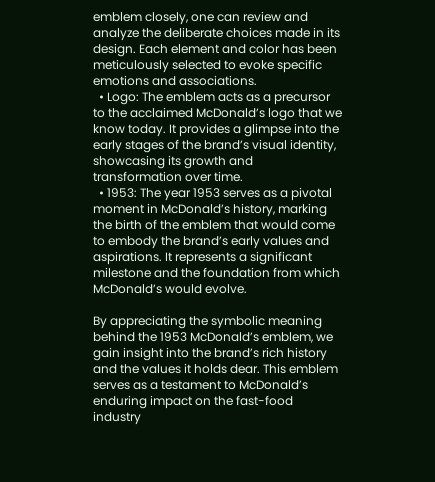emblem closely, one can review and analyze the deliberate choices made in its design. Each element and color has been meticulously selected to evoke specific emotions and associations.
  • Logo: The emblem acts as a precursor to the acclaimed McDonald’s logo that we know today. It provides a glimpse into the early stages of the brand’s visual identity, showcasing its growth and transformation over time.
  • 1953: The year 1953 serves as a pivotal moment in McDonald’s history, marking the birth of the emblem that would come to embody the brand’s early values and aspirations. It represents a significant milestone and the foundation from which McDonald’s would evolve.

By appreciating the symbolic meaning behind the 1953 McDonald’s emblem, we gain insight into the brand’s rich history and the values it holds dear. This emblem serves as a testament to McDonald’s enduring impact on the fast-food industry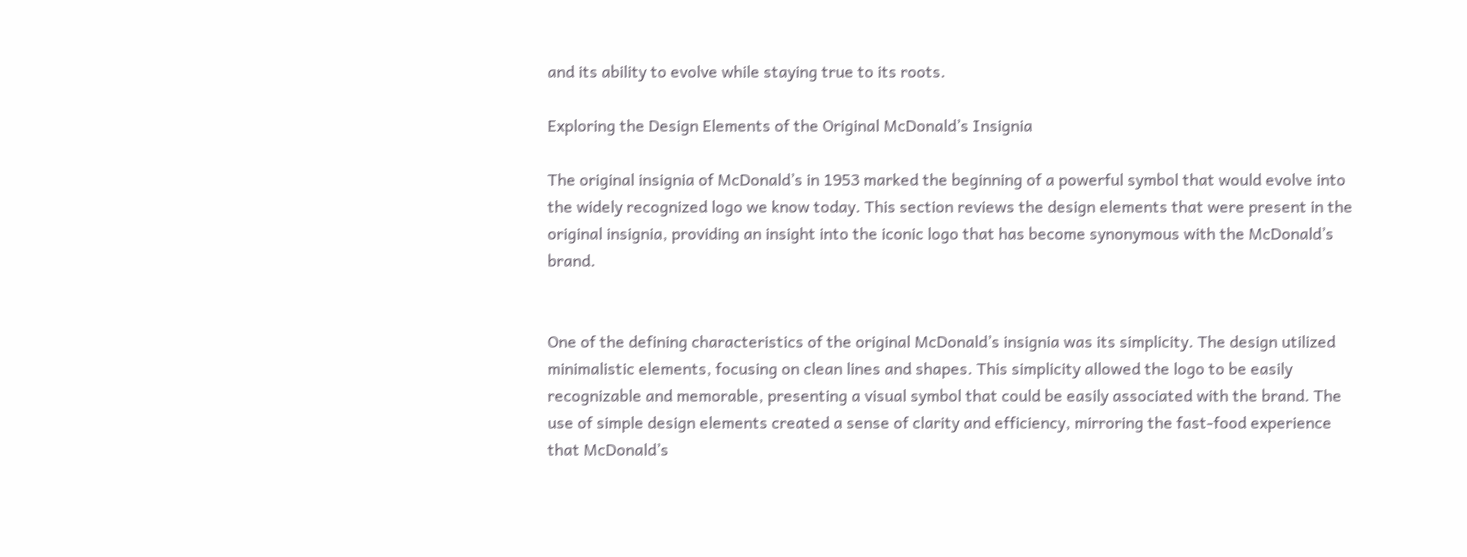and its ability to evolve while staying true to its roots.

Exploring the Design Elements of the Original McDonald’s Insignia

The original insignia of McDonald’s in 1953 marked the beginning of a powerful symbol that would evolve into the widely recognized logo we know today. This section reviews the design elements that were present in the original insignia, providing an insight into the iconic logo that has become synonymous with the McDonald’s brand.


One of the defining characteristics of the original McDonald’s insignia was its simplicity. The design utilized minimalistic elements, focusing on clean lines and shapes. This simplicity allowed the logo to be easily recognizable and memorable, presenting a visual symbol that could be easily associated with the brand. The use of simple design elements created a sense of clarity and efficiency, mirroring the fast-food experience that McDonald’s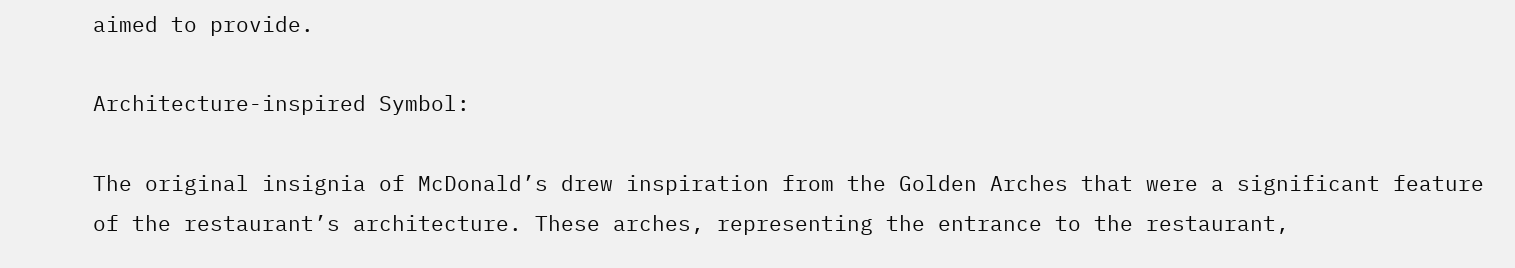aimed to provide.

Architecture-inspired Symbol:

The original insignia of McDonald’s drew inspiration from the Golden Arches that were a significant feature of the restaurant’s architecture. These arches, representing the entrance to the restaurant,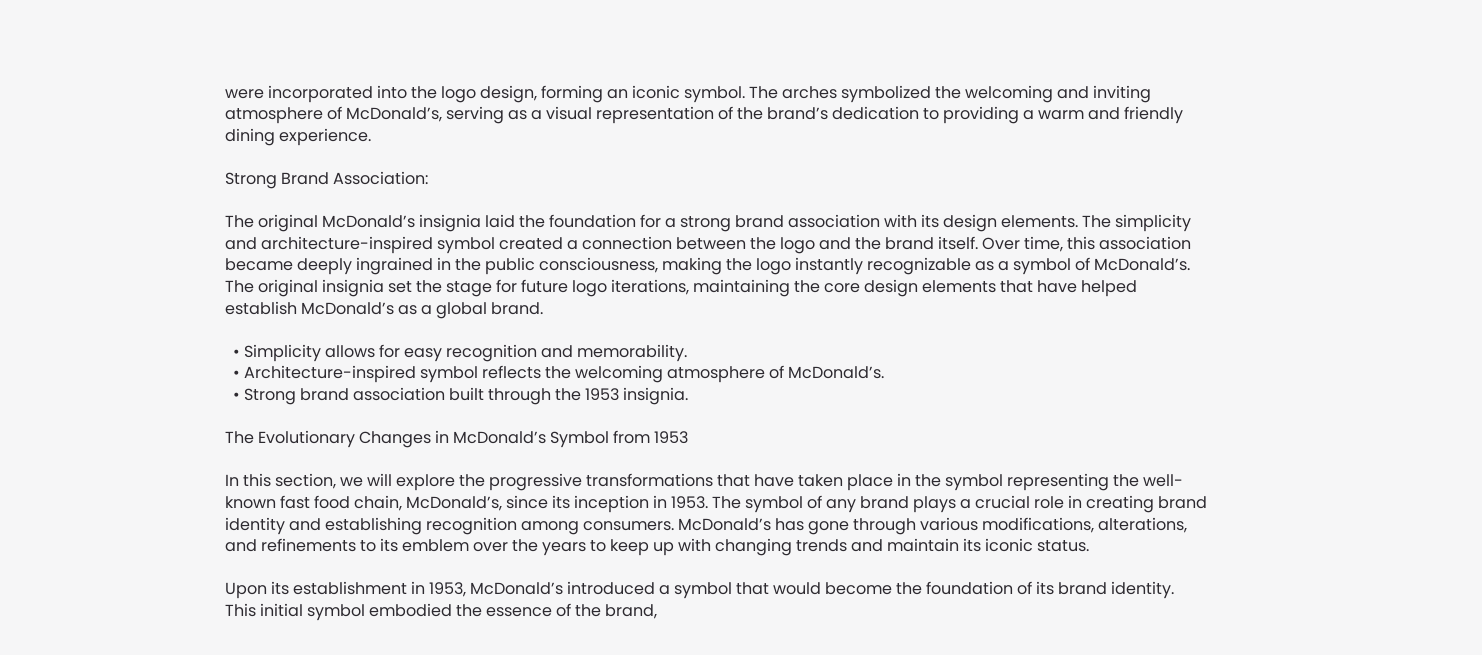were incorporated into the logo design, forming an iconic symbol. The arches symbolized the welcoming and inviting atmosphere of McDonald’s, serving as a visual representation of the brand’s dedication to providing a warm and friendly dining experience.

Strong Brand Association:

The original McDonald’s insignia laid the foundation for a strong brand association with its design elements. The simplicity and architecture-inspired symbol created a connection between the logo and the brand itself. Over time, this association became deeply ingrained in the public consciousness, making the logo instantly recognizable as a symbol of McDonald’s. The original insignia set the stage for future logo iterations, maintaining the core design elements that have helped establish McDonald’s as a global brand.

  • Simplicity allows for easy recognition and memorability.
  • Architecture-inspired symbol reflects the welcoming atmosphere of McDonald’s.
  • Strong brand association built through the 1953 insignia.

The Evolutionary Changes in McDonald’s Symbol from 1953

In this section, we will explore the progressive transformations that have taken place in the symbol representing the well-known fast food chain, McDonald’s, since its inception in 1953. The symbol of any brand plays a crucial role in creating brand identity and establishing recognition among consumers. McDonald’s has gone through various modifications, alterations, and refinements to its emblem over the years to keep up with changing trends and maintain its iconic status.

Upon its establishment in 1953, McDonald’s introduced a symbol that would become the foundation of its brand identity. This initial symbol embodied the essence of the brand,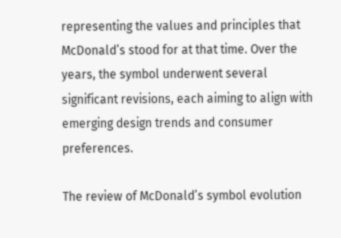representing the values and principles that McDonald’s stood for at that time. Over the years, the symbol underwent several significant revisions, each aiming to align with emerging design trends and consumer preferences.

The review of McDonald’s symbol evolution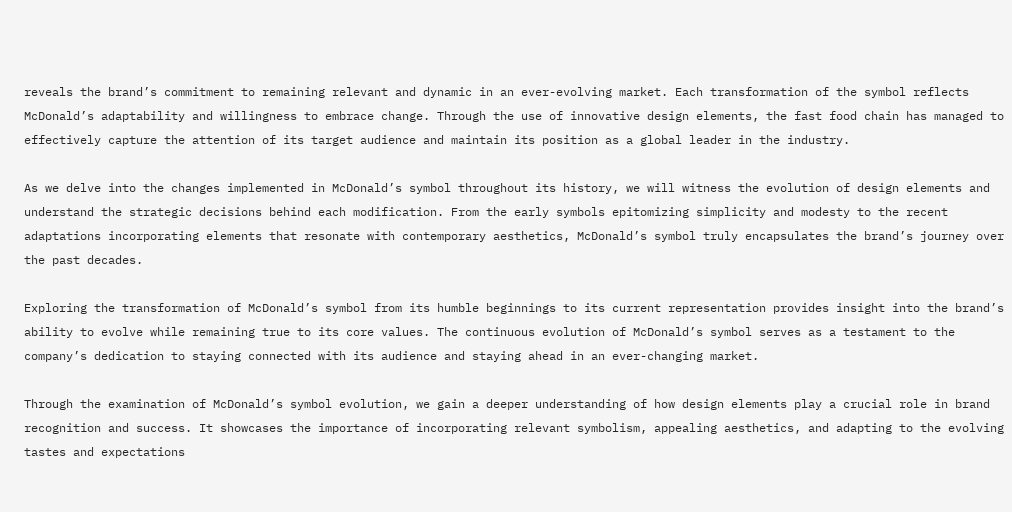reveals the brand’s commitment to remaining relevant and dynamic in an ever-evolving market. Each transformation of the symbol reflects McDonald’s adaptability and willingness to embrace change. Through the use of innovative design elements, the fast food chain has managed to effectively capture the attention of its target audience and maintain its position as a global leader in the industry.

As we delve into the changes implemented in McDonald’s symbol throughout its history, we will witness the evolution of design elements and understand the strategic decisions behind each modification. From the early symbols epitomizing simplicity and modesty to the recent adaptations incorporating elements that resonate with contemporary aesthetics, McDonald’s symbol truly encapsulates the brand’s journey over the past decades.

Exploring the transformation of McDonald’s symbol from its humble beginnings to its current representation provides insight into the brand’s ability to evolve while remaining true to its core values. The continuous evolution of McDonald’s symbol serves as a testament to the company’s dedication to staying connected with its audience and staying ahead in an ever-changing market.

Through the examination of McDonald’s symbol evolution, we gain a deeper understanding of how design elements play a crucial role in brand recognition and success. It showcases the importance of incorporating relevant symbolism, appealing aesthetics, and adapting to the evolving tastes and expectations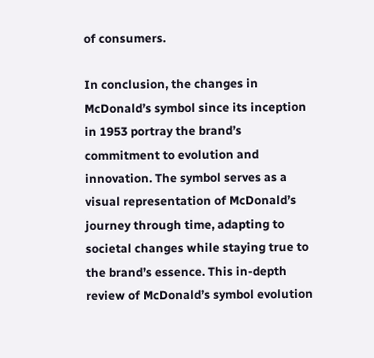of consumers.

In conclusion, the changes in McDonald’s symbol since its inception in 1953 portray the brand’s commitment to evolution and innovation. The symbol serves as a visual representation of McDonald’s journey through time, adapting to societal changes while staying true to the brand’s essence. This in-depth review of McDonald’s symbol evolution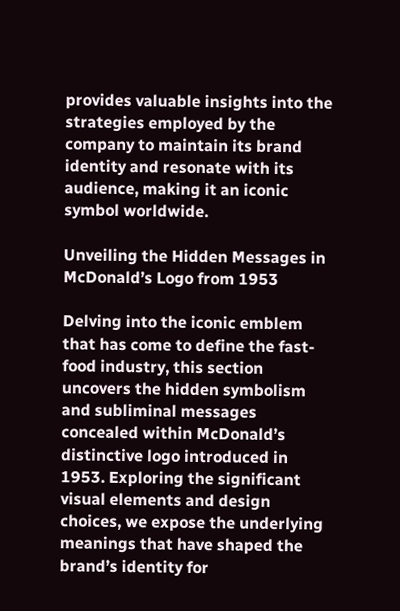provides valuable insights into the strategies employed by the company to maintain its brand identity and resonate with its audience, making it an iconic symbol worldwide.

Unveiling the Hidden Messages in McDonald’s Logo from 1953

Delving into the iconic emblem that has come to define the fast-food industry, this section uncovers the hidden symbolism and subliminal messages concealed within McDonald’s distinctive logo introduced in 1953. Exploring the significant visual elements and design choices, we expose the underlying meanings that have shaped the brand’s identity for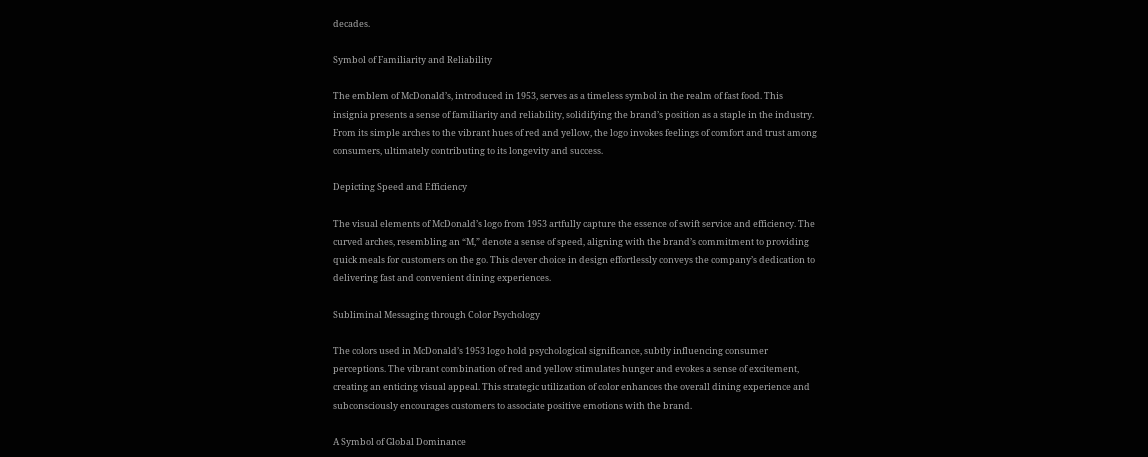decades.

Symbol of Familiarity and Reliability

The emblem of McDonald’s, introduced in 1953, serves as a timeless symbol in the realm of fast food. This insignia presents a sense of familiarity and reliability, solidifying the brand’s position as a staple in the industry. From its simple arches to the vibrant hues of red and yellow, the logo invokes feelings of comfort and trust among consumers, ultimately contributing to its longevity and success.

Depicting Speed and Efficiency

The visual elements of McDonald’s logo from 1953 artfully capture the essence of swift service and efficiency. The curved arches, resembling an “M,” denote a sense of speed, aligning with the brand’s commitment to providing quick meals for customers on the go. This clever choice in design effortlessly conveys the company’s dedication to delivering fast and convenient dining experiences.

Subliminal Messaging through Color Psychology

The colors used in McDonald’s 1953 logo hold psychological significance, subtly influencing consumer perceptions. The vibrant combination of red and yellow stimulates hunger and evokes a sense of excitement, creating an enticing visual appeal. This strategic utilization of color enhances the overall dining experience and subconsciously encourages customers to associate positive emotions with the brand.

A Symbol of Global Dominance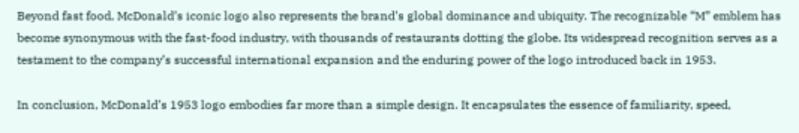Beyond fast food, McDonald’s iconic logo also represents the brand’s global dominance and ubiquity. The recognizable “M” emblem has become synonymous with the fast-food industry, with thousands of restaurants dotting the globe. Its widespread recognition serves as a testament to the company’s successful international expansion and the enduring power of the logo introduced back in 1953.

In conclusion, McDonald’s 1953 logo embodies far more than a simple design. It encapsulates the essence of familiarity, speed,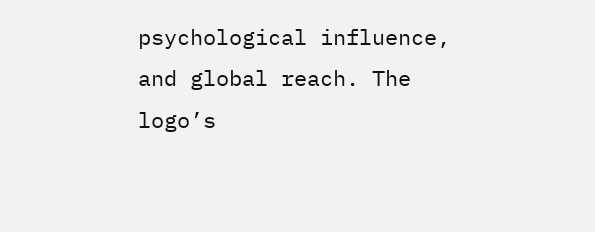psychological influence, and global reach. The logo’s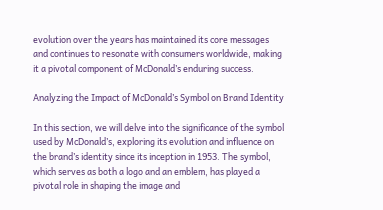evolution over the years has maintained its core messages and continues to resonate with consumers worldwide, making it a pivotal component of McDonald’s enduring success.

Analyzing the Impact of McDonald’s Symbol on Brand Identity

In this section, we will delve into the significance of the symbol used by McDonald’s, exploring its evolution and influence on the brand’s identity since its inception in 1953. The symbol, which serves as both a logo and an emblem, has played a pivotal role in shaping the image and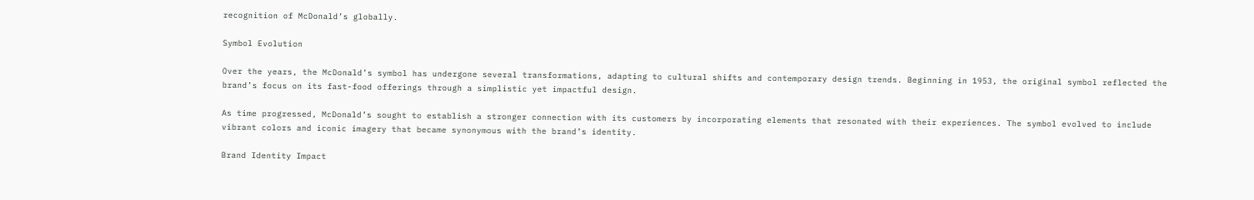recognition of McDonald’s globally.

Symbol Evolution

Over the years, the McDonald’s symbol has undergone several transformations, adapting to cultural shifts and contemporary design trends. Beginning in 1953, the original symbol reflected the brand’s focus on its fast-food offerings through a simplistic yet impactful design.

As time progressed, McDonald’s sought to establish a stronger connection with its customers by incorporating elements that resonated with their experiences. The symbol evolved to include vibrant colors and iconic imagery that became synonymous with the brand’s identity.

Brand Identity Impact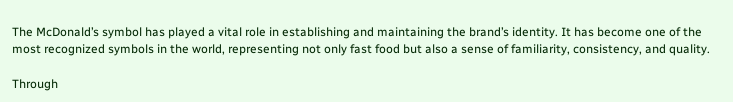The McDonald’s symbol has played a vital role in establishing and maintaining the brand’s identity. It has become one of the most recognized symbols in the world, representing not only fast food but also a sense of familiarity, consistency, and quality.

Through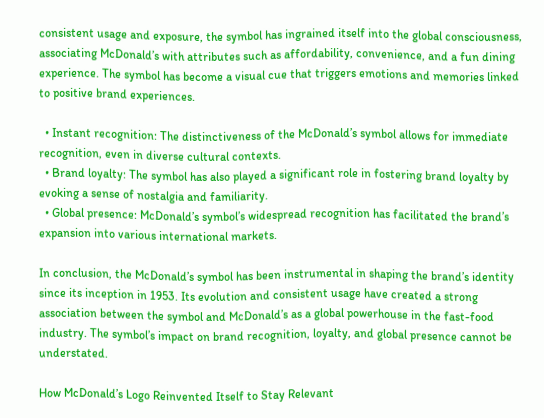consistent usage and exposure, the symbol has ingrained itself into the global consciousness, associating McDonald’s with attributes such as affordability, convenience, and a fun dining experience. The symbol has become a visual cue that triggers emotions and memories linked to positive brand experiences.

  • Instant recognition: The distinctiveness of the McDonald’s symbol allows for immediate recognition, even in diverse cultural contexts.
  • Brand loyalty: The symbol has also played a significant role in fostering brand loyalty by evoking a sense of nostalgia and familiarity.
  • Global presence: McDonald’s symbol’s widespread recognition has facilitated the brand’s expansion into various international markets.

In conclusion, the McDonald’s symbol has been instrumental in shaping the brand’s identity since its inception in 1953. Its evolution and consistent usage have created a strong association between the symbol and McDonald’s as a global powerhouse in the fast-food industry. The symbol’s impact on brand recognition, loyalty, and global presence cannot be understated.

How McDonald’s Logo Reinvented Itself to Stay Relevant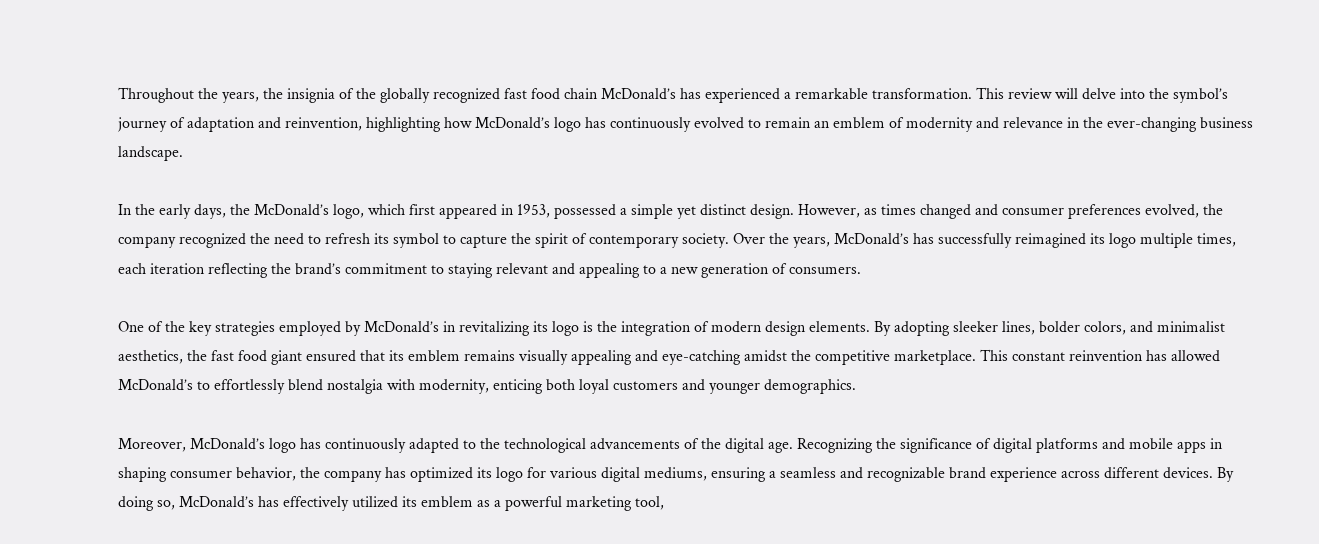Throughout the years, the insignia of the globally recognized fast food chain McDonald’s has experienced a remarkable transformation. This review will delve into the symbol’s journey of adaptation and reinvention, highlighting how McDonald’s logo has continuously evolved to remain an emblem of modernity and relevance in the ever-changing business landscape.

In the early days, the McDonald’s logo, which first appeared in 1953, possessed a simple yet distinct design. However, as times changed and consumer preferences evolved, the company recognized the need to refresh its symbol to capture the spirit of contemporary society. Over the years, McDonald’s has successfully reimagined its logo multiple times, each iteration reflecting the brand’s commitment to staying relevant and appealing to a new generation of consumers.

One of the key strategies employed by McDonald’s in revitalizing its logo is the integration of modern design elements. By adopting sleeker lines, bolder colors, and minimalist aesthetics, the fast food giant ensured that its emblem remains visually appealing and eye-catching amidst the competitive marketplace. This constant reinvention has allowed McDonald’s to effortlessly blend nostalgia with modernity, enticing both loyal customers and younger demographics.

Moreover, McDonald’s logo has continuously adapted to the technological advancements of the digital age. Recognizing the significance of digital platforms and mobile apps in shaping consumer behavior, the company has optimized its logo for various digital mediums, ensuring a seamless and recognizable brand experience across different devices. By doing so, McDonald’s has effectively utilized its emblem as a powerful marketing tool,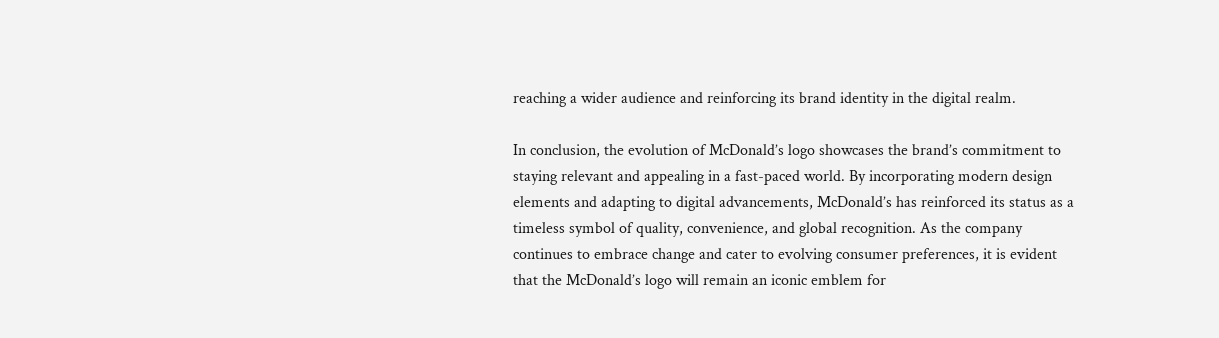reaching a wider audience and reinforcing its brand identity in the digital realm.

In conclusion, the evolution of McDonald’s logo showcases the brand’s commitment to staying relevant and appealing in a fast-paced world. By incorporating modern design elements and adapting to digital advancements, McDonald’s has reinforced its status as a timeless symbol of quality, convenience, and global recognition. As the company continues to embrace change and cater to evolving consumer preferences, it is evident that the McDonald’s logo will remain an iconic emblem for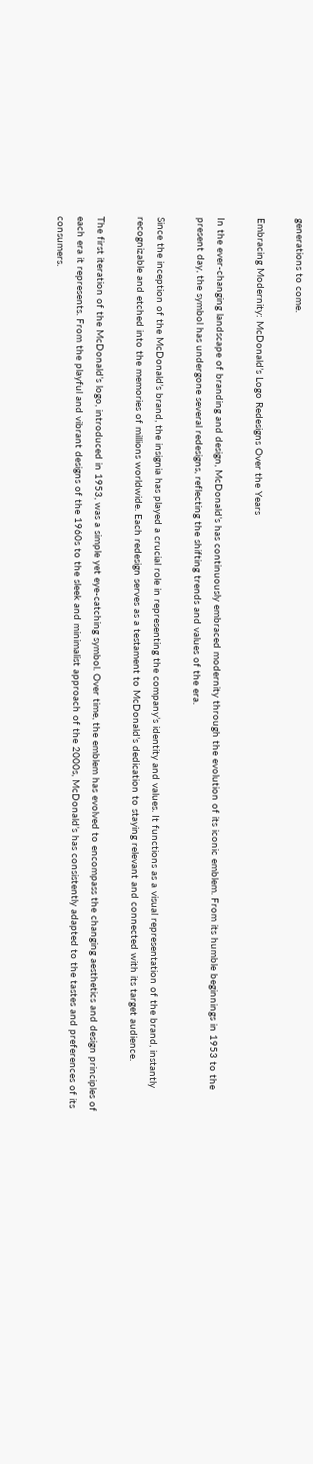generations to come.

Embracing Modernity: McDonald’s Logo Redesigns Over the Years

In the ever-changing landscape of branding and design, McDonald’s has continuously embraced modernity through the evolution of its iconic emblem. From its humble beginnings in 1953 to the present day, the symbol has undergone several redesigns, reflecting the shifting trends and values of the era.

Since the inception of the McDonald’s brand, the insignia has played a crucial role in representing the company’s identity and values. It functions as a visual representation of the brand, instantly recognizable and etched into the memories of millions worldwide. Each redesign serves as a testament to McDonald’s dedication to staying relevant and connected with its target audience.

The first iteration of the McDonald’s logo, introduced in 1953, was a simple yet eye-catching symbol. Over time, the emblem has evolved to encompass the changing aesthetics and design principles of each era it represents. From the playful and vibrant designs of the 1960s to the sleek and minimalist approach of the 2000s, McDonald’s has consistently adapted to the tastes and preferences of its consumers.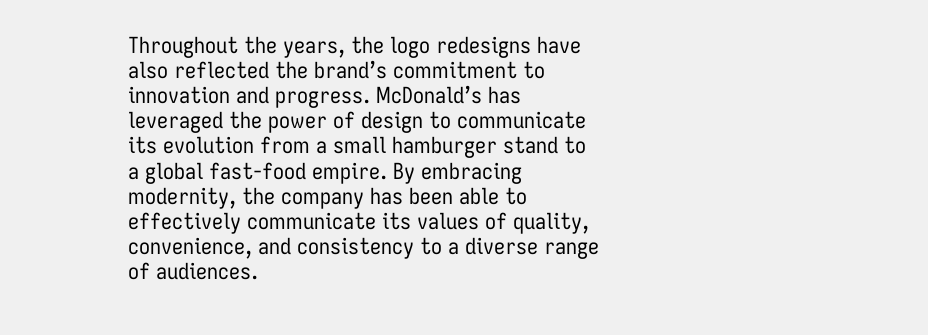Throughout the years, the logo redesigns have also reflected the brand’s commitment to innovation and progress. McDonald’s has leveraged the power of design to communicate its evolution from a small hamburger stand to a global fast-food empire. By embracing modernity, the company has been able to effectively communicate its values of quality, convenience, and consistency to a diverse range of audiences.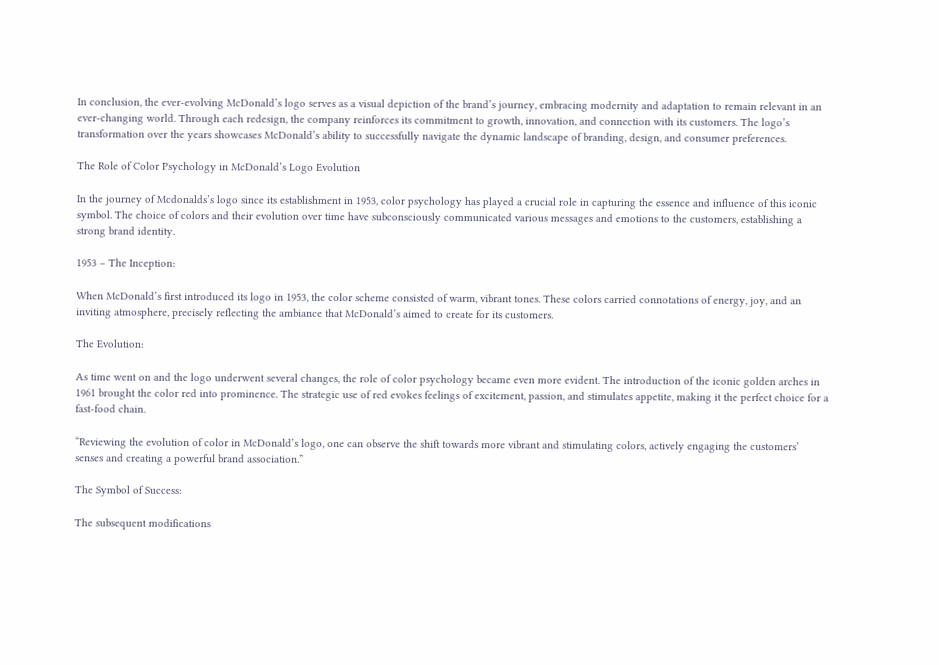In conclusion, the ever-evolving McDonald’s logo serves as a visual depiction of the brand’s journey, embracing modernity and adaptation to remain relevant in an ever-changing world. Through each redesign, the company reinforces its commitment to growth, innovation, and connection with its customers. The logo’s transformation over the years showcases McDonald’s ability to successfully navigate the dynamic landscape of branding, design, and consumer preferences.

The Role of Color Psychology in McDonald’s Logo Evolution

In the journey of Mcdonalds’s logo since its establishment in 1953, color psychology has played a crucial role in capturing the essence and influence of this iconic symbol. The choice of colors and their evolution over time have subconsciously communicated various messages and emotions to the customers, establishing a strong brand identity.

1953 – The Inception:

When McDonald’s first introduced its logo in 1953, the color scheme consisted of warm, vibrant tones. These colors carried connotations of energy, joy, and an inviting atmosphere, precisely reflecting the ambiance that McDonald’s aimed to create for its customers.

The Evolution:

As time went on and the logo underwent several changes, the role of color psychology became even more evident. The introduction of the iconic golden arches in 1961 brought the color red into prominence. The strategic use of red evokes feelings of excitement, passion, and stimulates appetite, making it the perfect choice for a fast-food chain.

“Reviewing the evolution of color in McDonald’s logo, one can observe the shift towards more vibrant and stimulating colors, actively engaging the customers’ senses and creating a powerful brand association.”

The Symbol of Success:

The subsequent modifications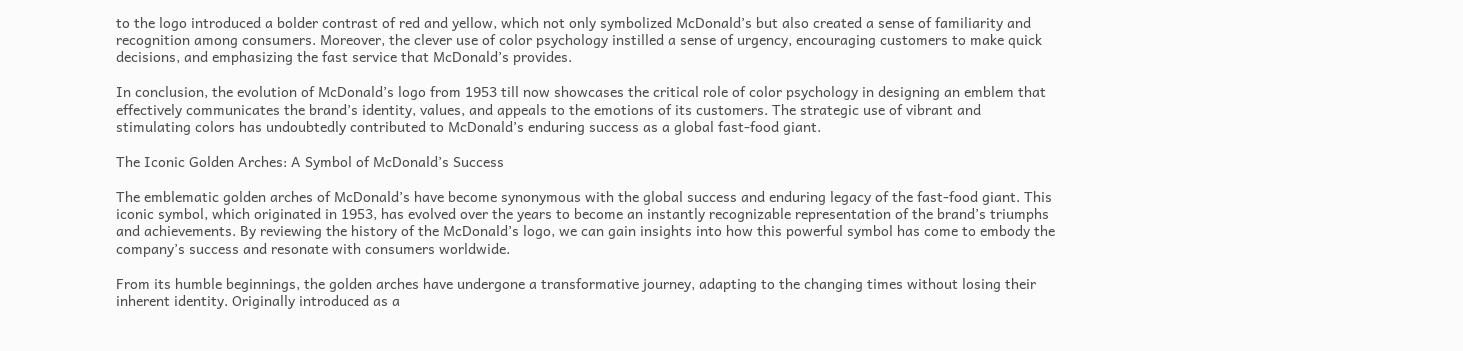to the logo introduced a bolder contrast of red and yellow, which not only symbolized McDonald’s but also created a sense of familiarity and recognition among consumers. Moreover, the clever use of color psychology instilled a sense of urgency, encouraging customers to make quick decisions, and emphasizing the fast service that McDonald’s provides.

In conclusion, the evolution of McDonald’s logo from 1953 till now showcases the critical role of color psychology in designing an emblem that effectively communicates the brand’s identity, values, and appeals to the emotions of its customers. The strategic use of vibrant and stimulating colors has undoubtedly contributed to McDonald’s enduring success as a global fast-food giant.

The Iconic Golden Arches: A Symbol of McDonald’s Success

The emblematic golden arches of McDonald’s have become synonymous with the global success and enduring legacy of the fast-food giant. This iconic symbol, which originated in 1953, has evolved over the years to become an instantly recognizable representation of the brand’s triumphs and achievements. By reviewing the history of the McDonald’s logo, we can gain insights into how this powerful symbol has come to embody the company’s success and resonate with consumers worldwide.

From its humble beginnings, the golden arches have undergone a transformative journey, adapting to the changing times without losing their inherent identity. Originally introduced as a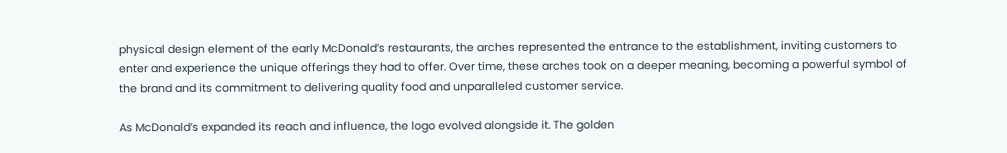physical design element of the early McDonald’s restaurants, the arches represented the entrance to the establishment, inviting customers to enter and experience the unique offerings they had to offer. Over time, these arches took on a deeper meaning, becoming a powerful symbol of the brand and its commitment to delivering quality food and unparalleled customer service.

As McDonald’s expanded its reach and influence, the logo evolved alongside it. The golden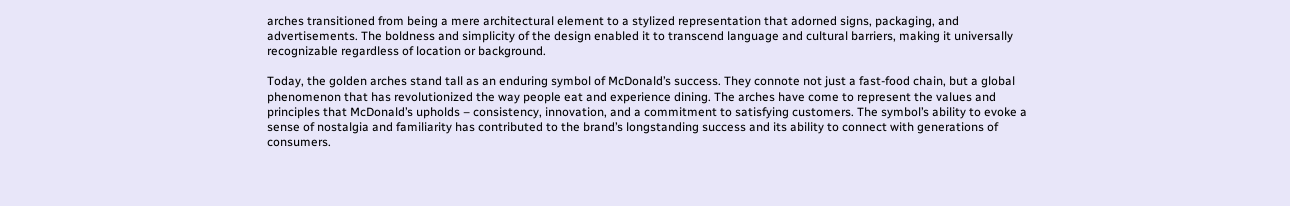arches transitioned from being a mere architectural element to a stylized representation that adorned signs, packaging, and advertisements. The boldness and simplicity of the design enabled it to transcend language and cultural barriers, making it universally recognizable regardless of location or background.

Today, the golden arches stand tall as an enduring symbol of McDonald’s success. They connote not just a fast-food chain, but a global phenomenon that has revolutionized the way people eat and experience dining. The arches have come to represent the values and principles that McDonald’s upholds – consistency, innovation, and a commitment to satisfying customers. The symbol’s ability to evoke a sense of nostalgia and familiarity has contributed to the brand’s longstanding success and its ability to connect with generations of consumers.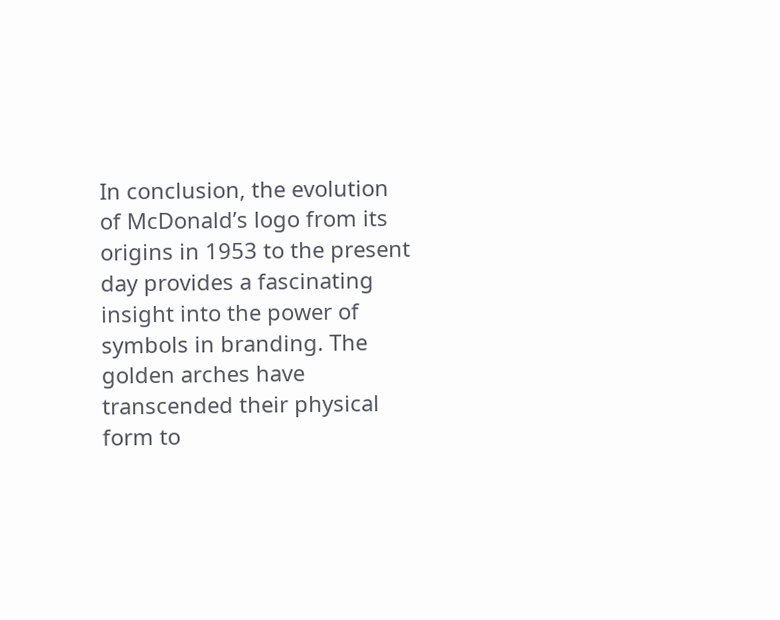In conclusion, the evolution of McDonald’s logo from its origins in 1953 to the present day provides a fascinating insight into the power of symbols in branding. The golden arches have transcended their physical form to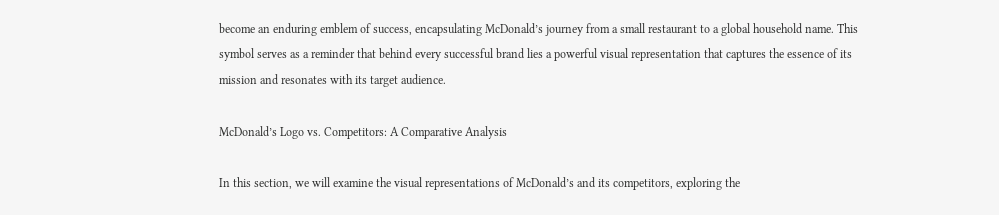become an enduring emblem of success, encapsulating McDonald’s journey from a small restaurant to a global household name. This symbol serves as a reminder that behind every successful brand lies a powerful visual representation that captures the essence of its mission and resonates with its target audience.

McDonald’s Logo vs. Competitors: A Comparative Analysis

In this section, we will examine the visual representations of McDonald’s and its competitors, exploring the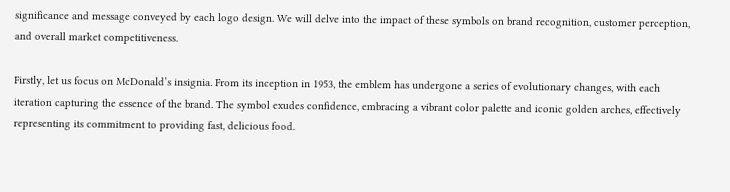significance and message conveyed by each logo design. We will delve into the impact of these symbols on brand recognition, customer perception, and overall market competitiveness.

Firstly, let us focus on McDonald’s insignia. From its inception in 1953, the emblem has undergone a series of evolutionary changes, with each iteration capturing the essence of the brand. The symbol exudes confidence, embracing a vibrant color palette and iconic golden arches, effectively representing its commitment to providing fast, delicious food.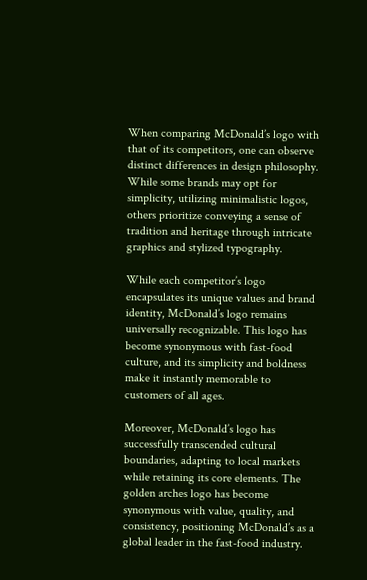When comparing McDonald’s logo with that of its competitors, one can observe distinct differences in design philosophy. While some brands may opt for simplicity, utilizing minimalistic logos, others prioritize conveying a sense of tradition and heritage through intricate graphics and stylized typography.

While each competitor’s logo encapsulates its unique values and brand identity, McDonald’s logo remains universally recognizable. This logo has become synonymous with fast-food culture, and its simplicity and boldness make it instantly memorable to customers of all ages.

Moreover, McDonald’s logo has successfully transcended cultural boundaries, adapting to local markets while retaining its core elements. The golden arches logo has become synonymous with value, quality, and consistency, positioning McDonald’s as a global leader in the fast-food industry.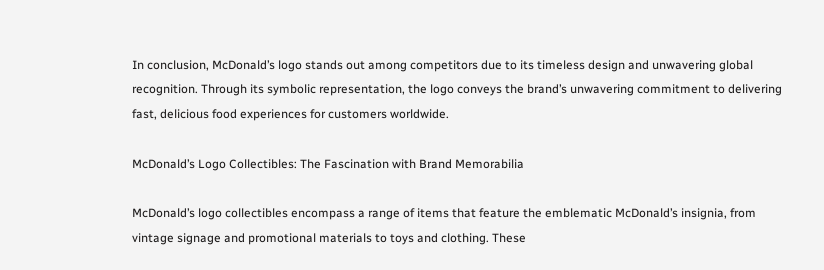In conclusion, McDonald’s logo stands out among competitors due to its timeless design and unwavering global recognition. Through its symbolic representation, the logo conveys the brand’s unwavering commitment to delivering fast, delicious food experiences for customers worldwide.

McDonald’s Logo Collectibles: The Fascination with Brand Memorabilia

McDonald’s logo collectibles encompass a range of items that feature the emblematic McDonald’s insignia, from vintage signage and promotional materials to toys and clothing. These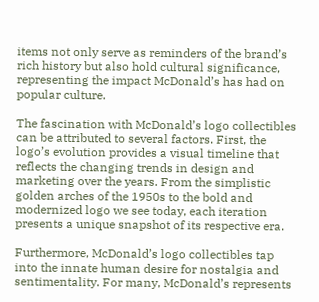items not only serve as reminders of the brand’s rich history but also hold cultural significance, representing the impact McDonald’s has had on popular culture.

The fascination with McDonald’s logo collectibles can be attributed to several factors. First, the logo’s evolution provides a visual timeline that reflects the changing trends in design and marketing over the years. From the simplistic golden arches of the 1950s to the bold and modernized logo we see today, each iteration presents a unique snapshot of its respective era.

Furthermore, McDonald’s logo collectibles tap into the innate human desire for nostalgia and sentimentality. For many, McDonald’s represents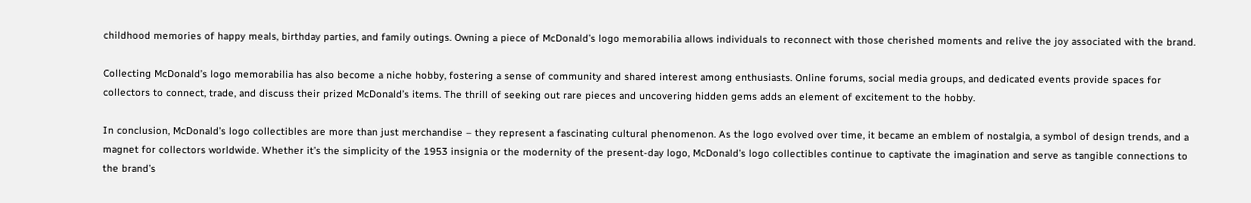childhood memories of happy meals, birthday parties, and family outings. Owning a piece of McDonald’s logo memorabilia allows individuals to reconnect with those cherished moments and relive the joy associated with the brand.

Collecting McDonald’s logo memorabilia has also become a niche hobby, fostering a sense of community and shared interest among enthusiasts. Online forums, social media groups, and dedicated events provide spaces for collectors to connect, trade, and discuss their prized McDonald’s items. The thrill of seeking out rare pieces and uncovering hidden gems adds an element of excitement to the hobby.

In conclusion, McDonald’s logo collectibles are more than just merchandise – they represent a fascinating cultural phenomenon. As the logo evolved over time, it became an emblem of nostalgia, a symbol of design trends, and a magnet for collectors worldwide. Whether it’s the simplicity of the 1953 insignia or the modernity of the present-day logo, McDonald’s logo collectibles continue to captivate the imagination and serve as tangible connections to the brand’s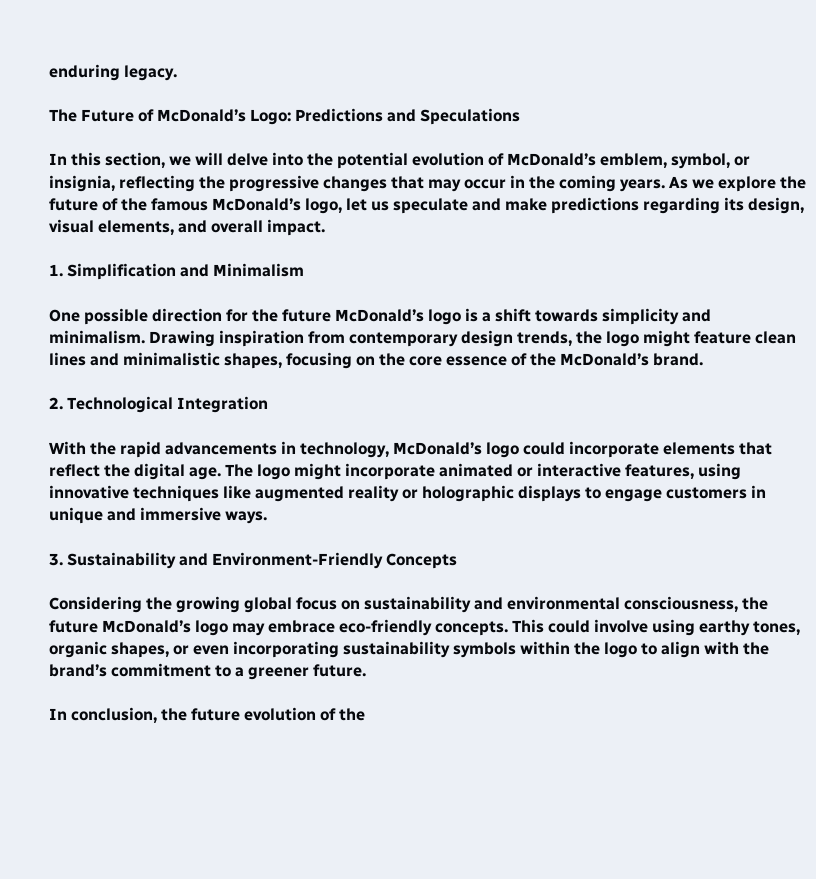enduring legacy.

The Future of McDonald’s Logo: Predictions and Speculations

In this section, we will delve into the potential evolution of McDonald’s emblem, symbol, or insignia, reflecting the progressive changes that may occur in the coming years. As we explore the future of the famous McDonald’s logo, let us speculate and make predictions regarding its design, visual elements, and overall impact.

1. Simplification and Minimalism

One possible direction for the future McDonald’s logo is a shift towards simplicity and minimalism. Drawing inspiration from contemporary design trends, the logo might feature clean lines and minimalistic shapes, focusing on the core essence of the McDonald’s brand.

2. Technological Integration

With the rapid advancements in technology, McDonald’s logo could incorporate elements that reflect the digital age. The logo might incorporate animated or interactive features, using innovative techniques like augmented reality or holographic displays to engage customers in unique and immersive ways.

3. Sustainability and Environment-Friendly Concepts

Considering the growing global focus on sustainability and environmental consciousness, the future McDonald’s logo may embrace eco-friendly concepts. This could involve using earthy tones, organic shapes, or even incorporating sustainability symbols within the logo to align with the brand’s commitment to a greener future.

In conclusion, the future evolution of the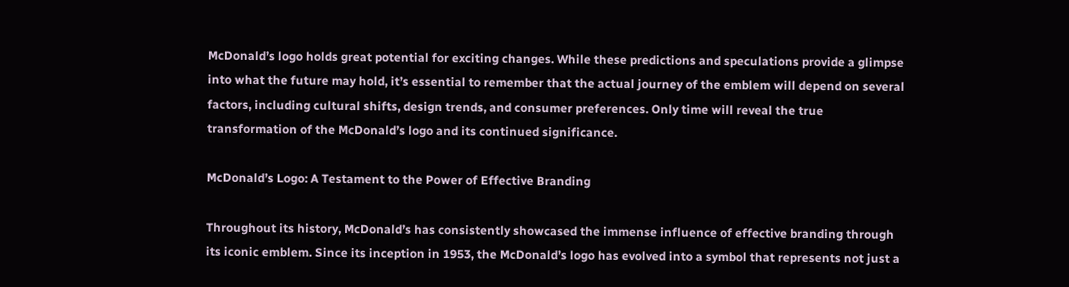McDonald’s logo holds great potential for exciting changes. While these predictions and speculations provide a glimpse into what the future may hold, it’s essential to remember that the actual journey of the emblem will depend on several factors, including cultural shifts, design trends, and consumer preferences. Only time will reveal the true transformation of the McDonald’s logo and its continued significance.

McDonald’s Logo: A Testament to the Power of Effective Branding

Throughout its history, McDonald’s has consistently showcased the immense influence of effective branding through its iconic emblem. Since its inception in 1953, the McDonald’s logo has evolved into a symbol that represents not just a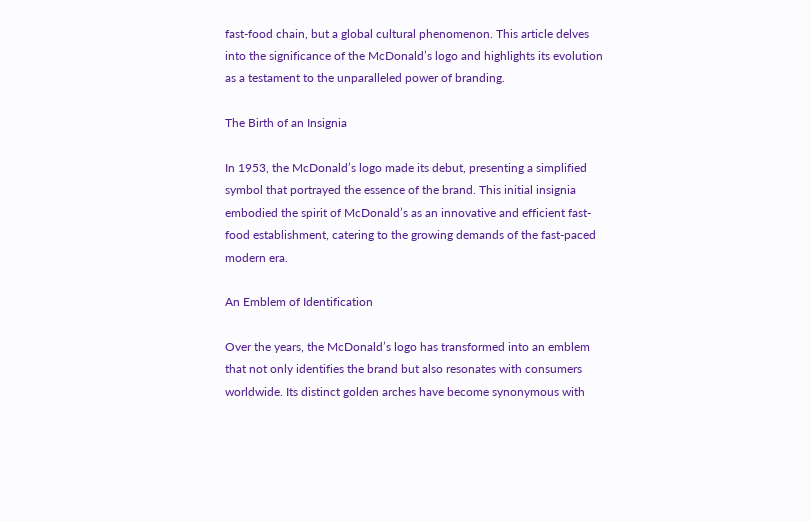fast-food chain, but a global cultural phenomenon. This article delves into the significance of the McDonald’s logo and highlights its evolution as a testament to the unparalleled power of branding.

The Birth of an Insignia

In 1953, the McDonald’s logo made its debut, presenting a simplified symbol that portrayed the essence of the brand. This initial insignia embodied the spirit of McDonald’s as an innovative and efficient fast-food establishment, catering to the growing demands of the fast-paced modern era.

An Emblem of Identification

Over the years, the McDonald’s logo has transformed into an emblem that not only identifies the brand but also resonates with consumers worldwide. Its distinct golden arches have become synonymous with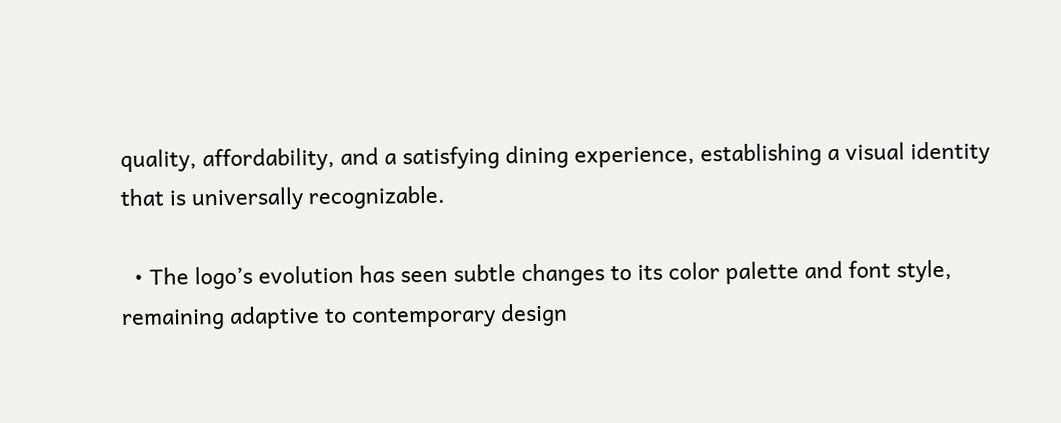quality, affordability, and a satisfying dining experience, establishing a visual identity that is universally recognizable.

  • The logo’s evolution has seen subtle changes to its color palette and font style, remaining adaptive to contemporary design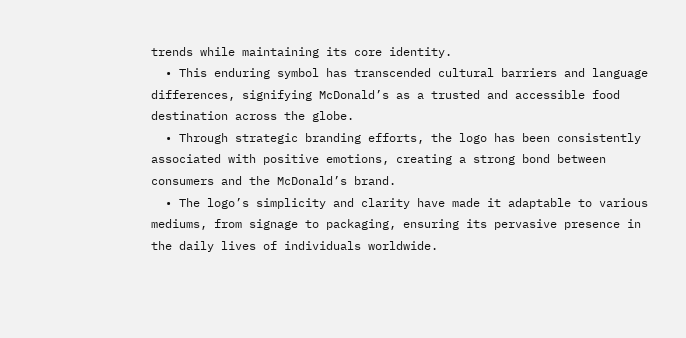trends while maintaining its core identity.
  • This enduring symbol has transcended cultural barriers and language differences, signifying McDonald’s as a trusted and accessible food destination across the globe.
  • Through strategic branding efforts, the logo has been consistently associated with positive emotions, creating a strong bond between consumers and the McDonald’s brand.
  • The logo’s simplicity and clarity have made it adaptable to various mediums, from signage to packaging, ensuring its pervasive presence in the daily lives of individuals worldwide.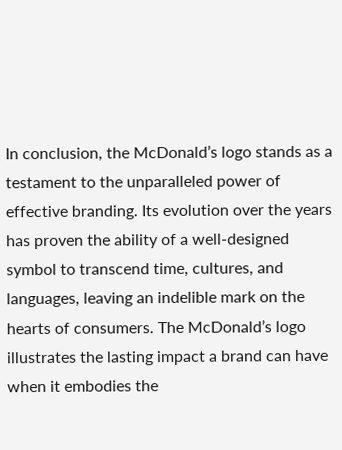In conclusion, the McDonald’s logo stands as a testament to the unparalleled power of effective branding. Its evolution over the years has proven the ability of a well-designed symbol to transcend time, cultures, and languages, leaving an indelible mark on the hearts of consumers. The McDonald’s logo illustrates the lasting impact a brand can have when it embodies the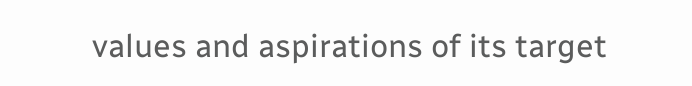values and aspirations of its target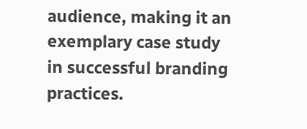audience, making it an exemplary case study in successful branding practices.